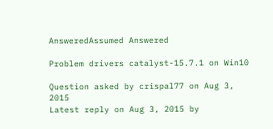AnsweredAssumed Answered

Problem drivers catalyst-15.7.1 on Win10

Question asked by crispal77 on Aug 3, 2015
Latest reply on Aug 3, 2015 by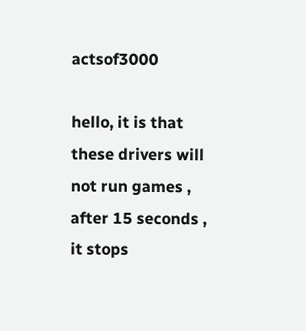actsof3000

hello, it is that these drivers will not run games , after 15 seconds , it stops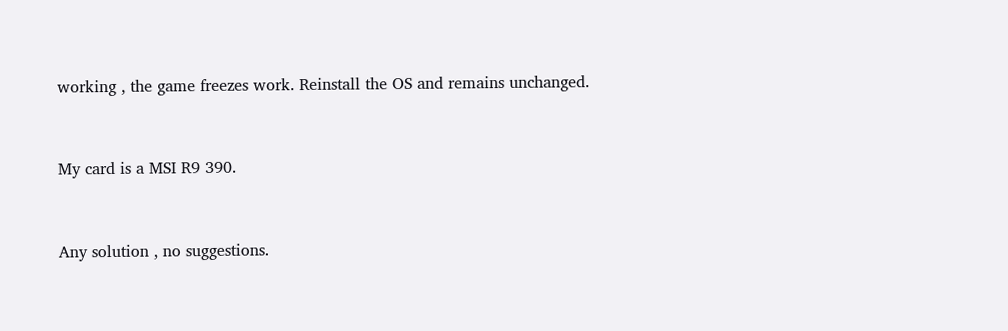working , the game freezes work. Reinstall the OS and remains unchanged.


My card is a MSI R9 390.


Any solution , no suggestions.